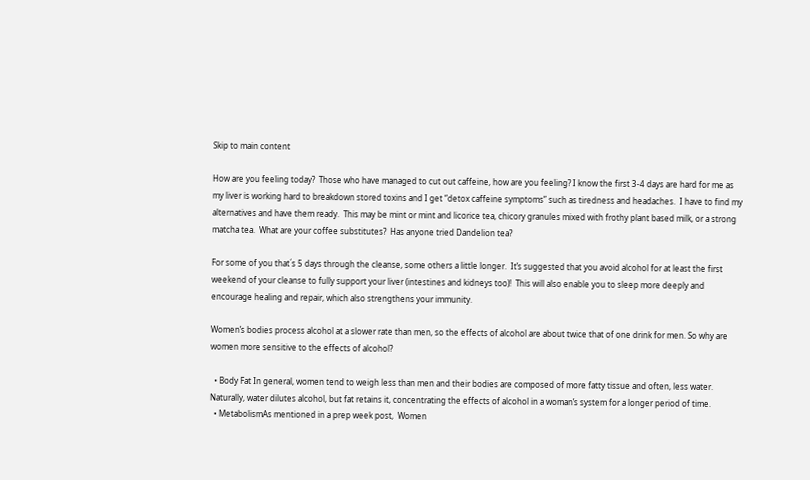Skip to main content

How are you feeling today?  Those who have managed to cut out caffeine, how are you feeling? I know the first 3-4 days are hard for me as my liver is working hard to breakdown stored toxins and I get “detox caffeine symptoms” such as tiredness and headaches.  I have to find my alternatives and have them ready.  This may be mint or mint and licorice tea, chicory granules mixed with frothy plant based milk, or a strong matcha tea.  What are your coffee substitutes?  Has anyone tried Dandelion tea?

For some of you that´s 5 days through the cleanse, some others a little longer.  It’s suggested that you avoid alcohol for at least the first weekend of your cleanse to fully support your liver (intestines and kidneys too)!  This will also enable you to sleep more deeply and encourage healing and repair, which also strengthens your immunity.

Women’s bodies process alcohol at a slower rate than men, so the effects of alcohol are about twice that of one drink for men. So why are women more sensitive to the effects of alcohol?

  • Body Fat In general, women tend to weigh less than men and their bodies are composed of more fatty tissue and often, less water. Naturally, water dilutes alcohol, but fat retains it, concentrating the effects of alcohol in a woman’s system for a longer period of time.
  • MetabolismAs mentioned in a prep week post,  Women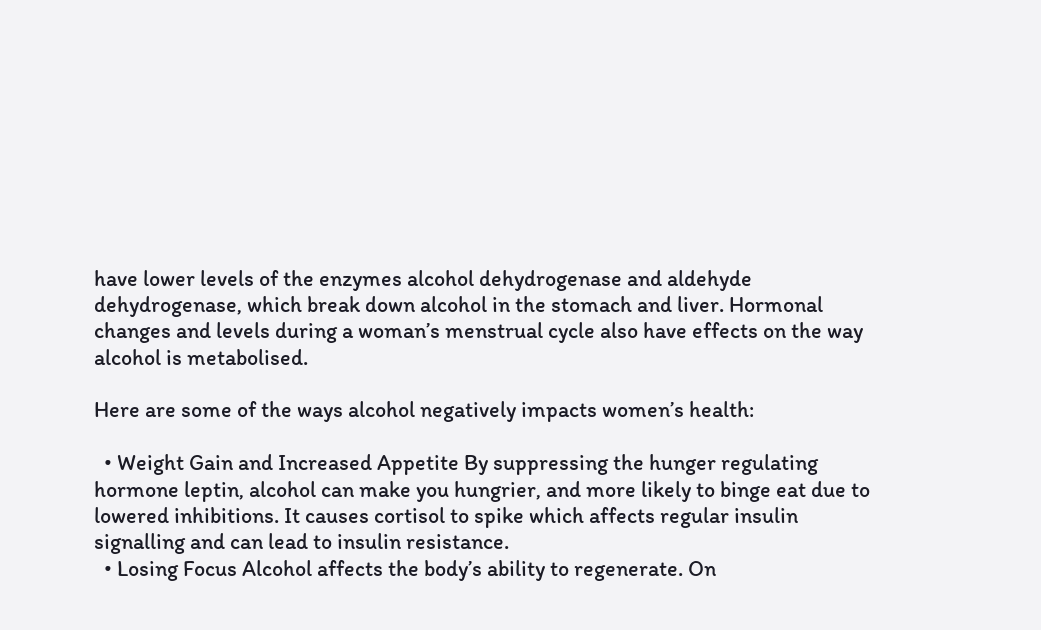have lower levels of the enzymes alcohol dehydrogenase and aldehyde dehydrogenase, which break down alcohol in the stomach and liver. Hormonal changes and levels during a woman’s menstrual cycle also have effects on the way alcohol is metabolised.

Here are some of the ways alcohol negatively impacts women’s health:

  • Weight Gain and Increased Appetite By suppressing the hunger regulating hormone leptin, alcohol can make you hungrier, and more likely to binge eat due to lowered inhibitions. It causes cortisol to spike which affects regular insulin signalling and can lead to insulin resistance.
  • Losing Focus Alcohol affects the body’s ability to regenerate. On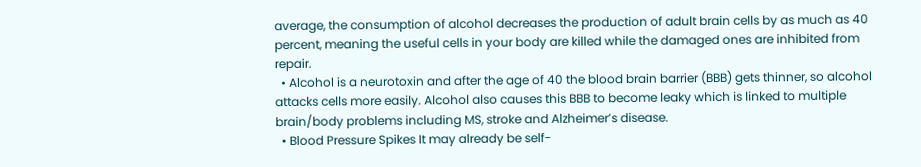average, the consumption of alcohol decreases the production of adult brain cells by as much as 40 percent, meaning the useful cells in your body are killed while the damaged ones are inhibited from repair.
  • Alcohol is a neurotoxin and after the age of 40 the blood brain barrier (BBB) gets thinner, so alcohol attacks cells more easily. Alcohol also causes this BBB to become leaky which is linked to multiple brain/body problems including MS, stroke and Alzheimer’s disease.
  • Blood Pressure Spikes It may already be self-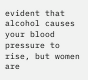evident that alcohol causes your blood pressure to rise, but women are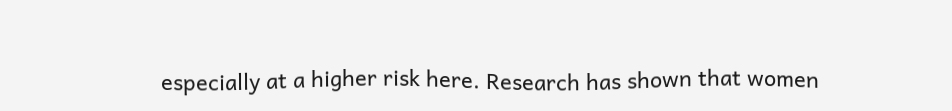especially at a higher risk here. Research has shown that women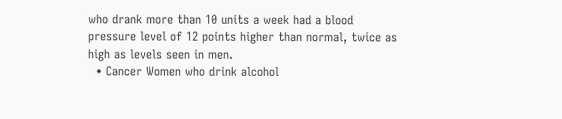who drank more than 10 units a week had a blood pressure level of 12 points higher than normal, twice as high as levels seen in men.
  • Cancer Women who drink alcohol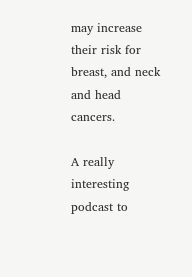may increase their risk for breast, and neck and head cancers.

A really interesting podcast to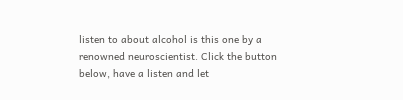listen to about alcohol is this one by a renowned neuroscientist. Click the button below, have a listen and let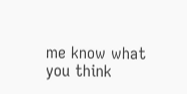me know what you think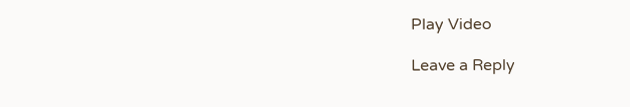Play Video

Leave a Reply